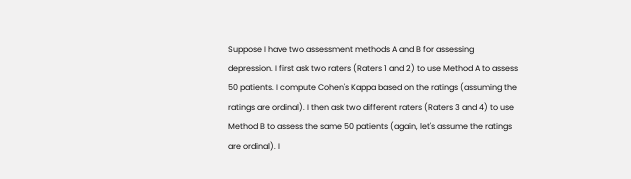Suppose I have two assessment methods A and B for assessing depression. I first ask two raters (Raters 1 and 2) to use Method A to assess 50 patients. I compute Cohen's Kappa based on the ratings (assuming the ratings are ordinal). I then ask two different raters (Raters 3 and 4) to use Method B to assess the same 50 patients (again, let's assume the ratings are ordinal). I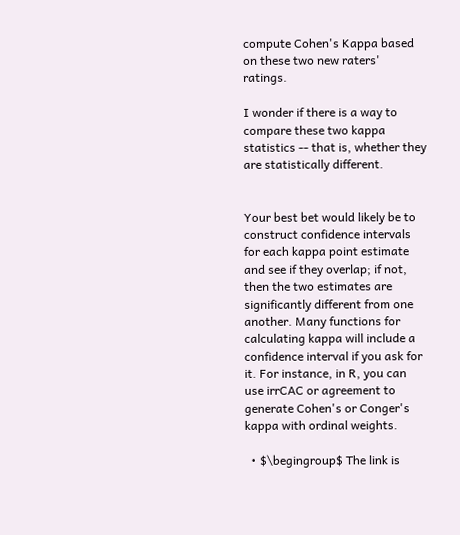compute Cohen's Kappa based on these two new raters' ratings.

I wonder if there is a way to compare these two kappa statistics -- that is, whether they are statistically different.


Your best bet would likely be to construct confidence intervals for each kappa point estimate and see if they overlap; if not, then the two estimates are significantly different from one another. Many functions for calculating kappa will include a confidence interval if you ask for it. For instance, in R, you can use irrCAC or agreement to generate Cohen's or Conger's kappa with ordinal weights.

  • $\begingroup$ The link is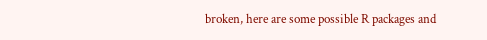broken, here are some possible R packages and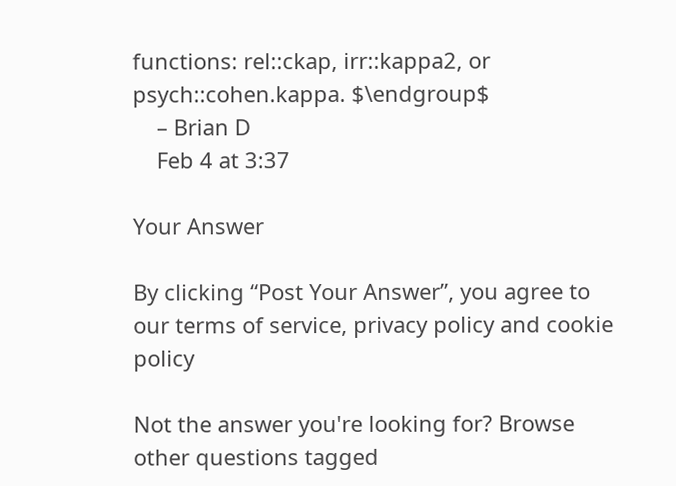functions: rel::ckap, irr::kappa2, or psych::cohen.kappa. $\endgroup$
    – Brian D
    Feb 4 at 3:37

Your Answer

By clicking “Post Your Answer”, you agree to our terms of service, privacy policy and cookie policy

Not the answer you're looking for? Browse other questions tagged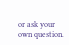or ask your own question.